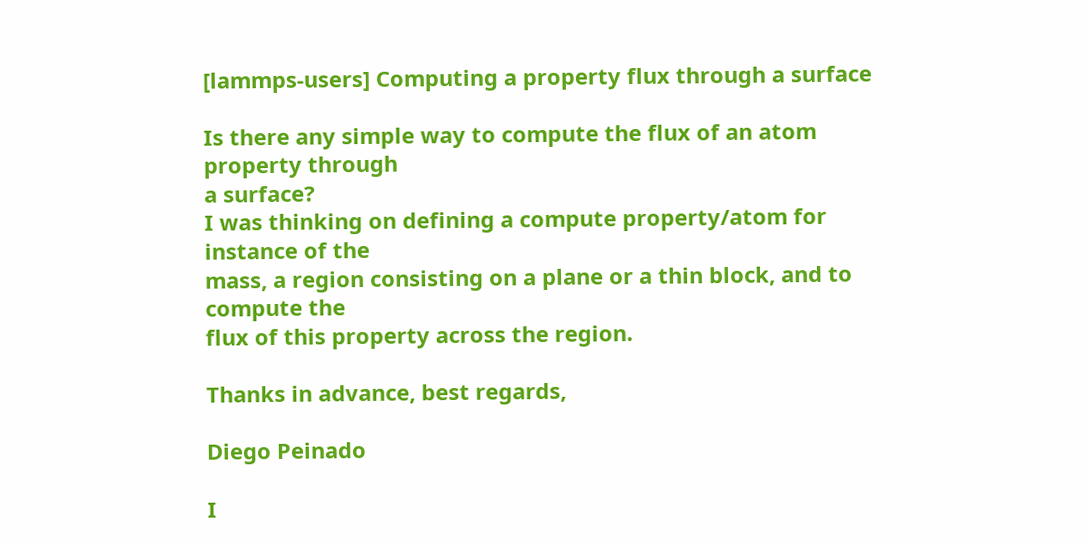[lammps-users] Computing a property flux through a surface

Is there any simple way to compute the flux of an atom property through
a surface?
I was thinking on defining a compute property/atom for instance of the
mass, a region consisting on a plane or a thin block, and to compute the
flux of this property across the region.

Thanks in advance, best regards,

Diego Peinado

I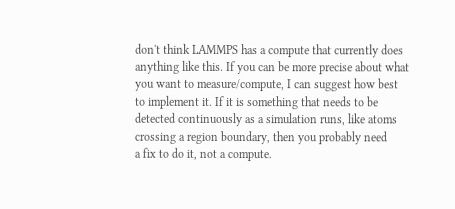don't think LAMMPS has a compute that currently does
anything like this. If you can be more precise about what
you want to measure/compute, I can suggest how best
to implement it. If it is something that needs to be
detected continuously as a simulation runs, like atoms
crossing a region boundary, then you probably need
a fix to do it, not a compute.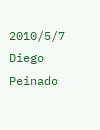2010/5/7 Diego Peinado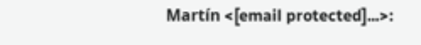Martín <[email protected]...>: